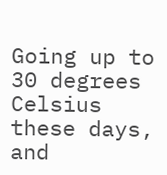Going up to 30 degrees Celsius these days, and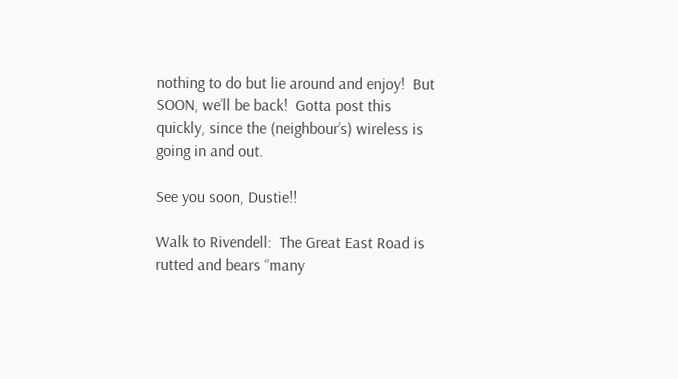nothing to do but lie around and enjoy!  But SOON, we’ll be back!  Gotta post this quickly, since the (neighbour’s) wireless is going in and out.

See you soon, Dustie!!

Walk to Rivendell:  The Great East Road is rutted and bears “many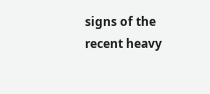signs of the recent heavy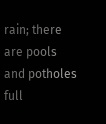rain; there are pools and potholes full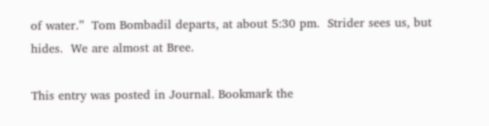of water.”  Tom Bombadil departs, at about 5:30 pm.  Strider sees us, but hides.  We are almost at Bree.

This entry was posted in Journal. Bookmark the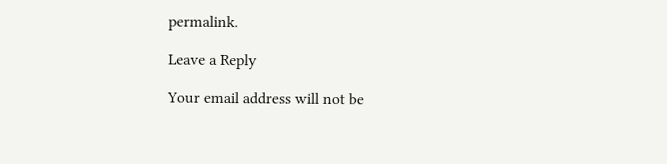permalink.

Leave a Reply

Your email address will not be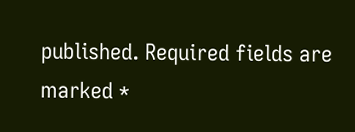published. Required fields are marked *